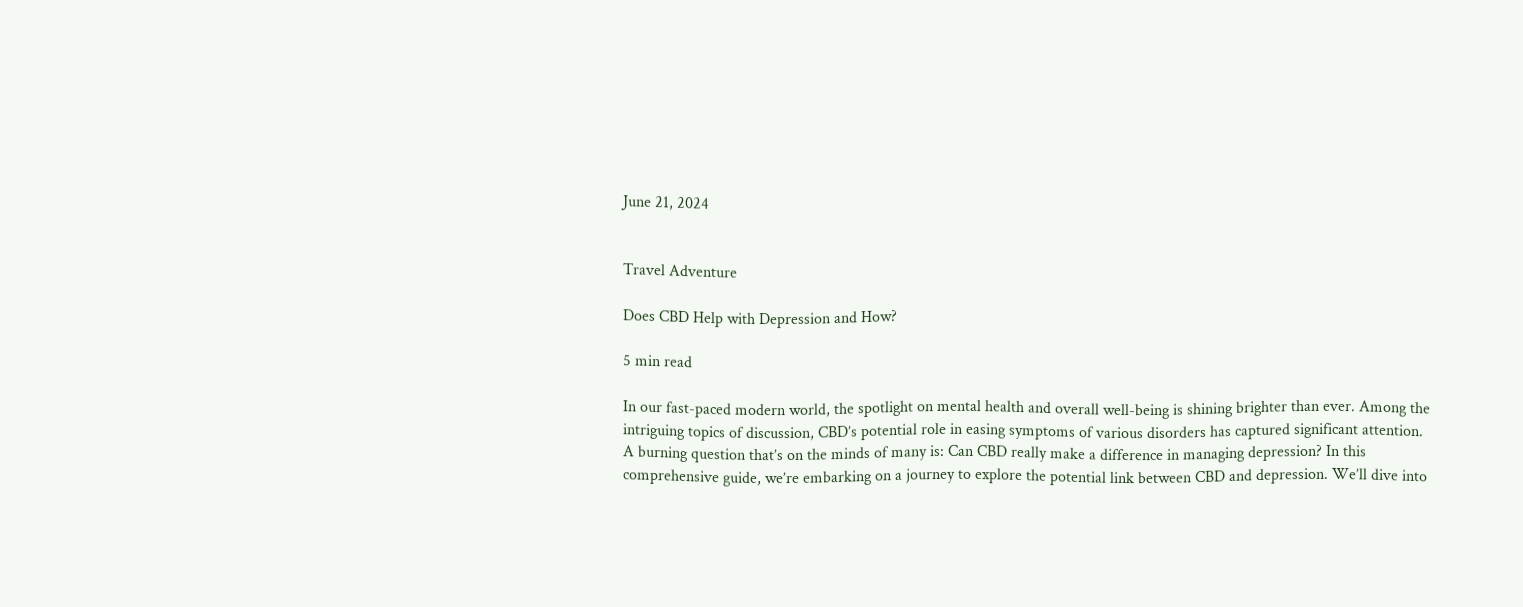June 21, 2024


Travel Adventure

Does CBD Help with Depression and How?

5 min read

In our fast-paced modern world, the spotlight on mental health and overall well-being is shining brighter than ever. Among the intriguing topics of discussion, CBD’s potential role in easing symptoms of various disorders has captured significant attention. A burning question that’s on the minds of many is: Can CBD really make a difference in managing depression? In this comprehensive guide, we’re embarking on a journey to explore the potential link between CBD and depression. We’ll dive into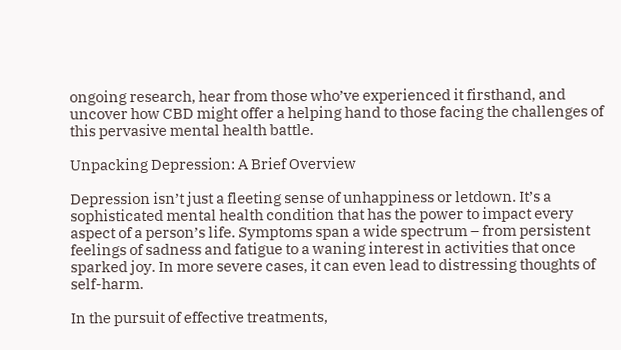ongoing research, hear from those who’ve experienced it firsthand, and uncover how CBD might offer a helping hand to those facing the challenges of this pervasive mental health battle.

Unpacking Depression: A Brief Overview

Depression isn’t just a fleeting sense of unhappiness or letdown. It’s a sophisticated mental health condition that has the power to impact every aspect of a person’s life. Symptoms span a wide spectrum – from persistent feelings of sadness and fatigue to a waning interest in activities that once sparked joy. In more severe cases, it can even lead to distressing thoughts of self-harm.

In the pursuit of effective treatments,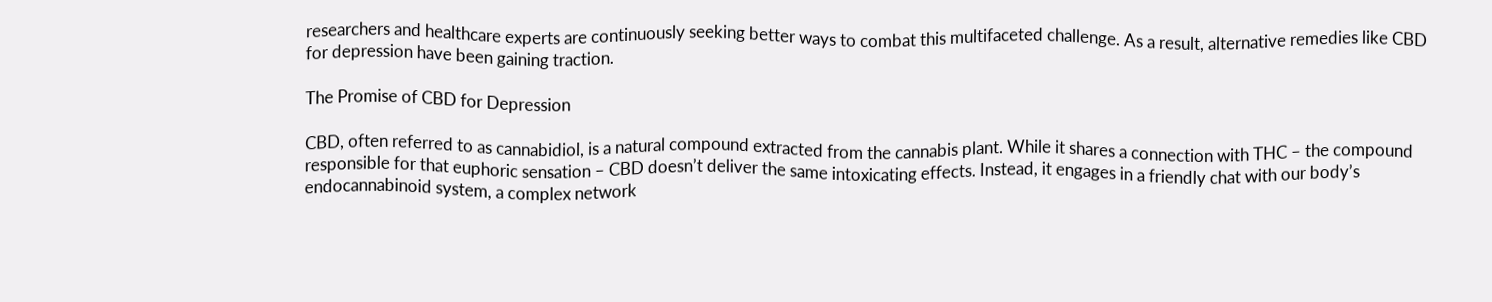researchers and healthcare experts are continuously seeking better ways to combat this multifaceted challenge. As a result, alternative remedies like CBD for depression have been gaining traction.

The Promise of CBD for Depression

CBD, often referred to as cannabidiol, is a natural compound extracted from the cannabis plant. While it shares a connection with THC – the compound responsible for that euphoric sensation – CBD doesn’t deliver the same intoxicating effects. Instead, it engages in a friendly chat with our body’s endocannabinoid system, a complex network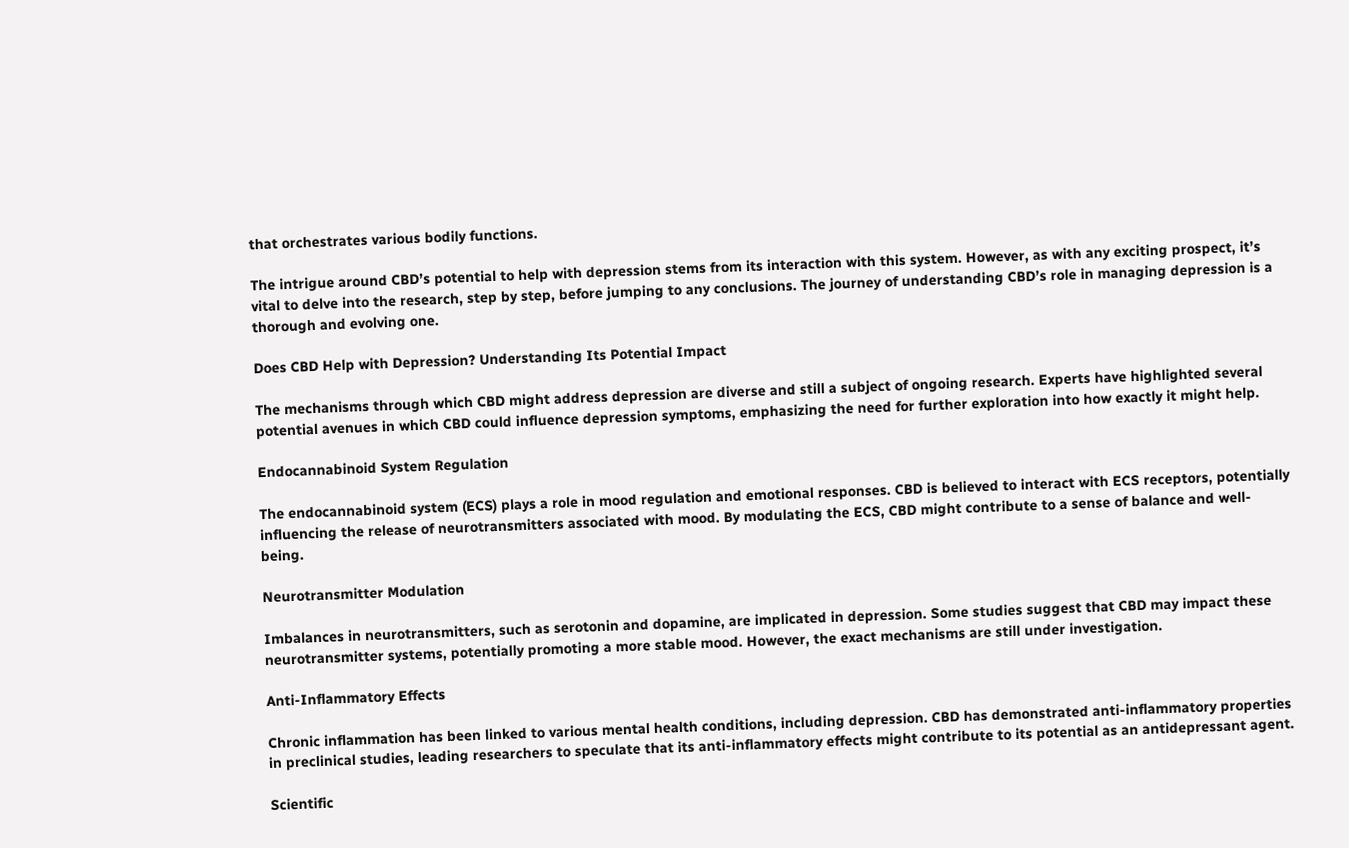that orchestrates various bodily functions.

The intrigue around CBD’s potential to help with depression stems from its interaction with this system. However, as with any exciting prospect, it’s vital to delve into the research, step by step, before jumping to any conclusions. The journey of understanding CBD’s role in managing depression is a thorough and evolving one.

Does CBD Help with Depression? Understanding Its Potential Impact

The mechanisms through which CBD might address depression are diverse and still a subject of ongoing research. Experts have highlighted several potential avenues in which CBD could influence depression symptoms, emphasizing the need for further exploration into how exactly it might help.

Endocannabinoid System Regulation

The endocannabinoid system (ECS) plays a role in mood regulation and emotional responses. CBD is believed to interact with ECS receptors, potentially influencing the release of neurotransmitters associated with mood. By modulating the ECS, CBD might contribute to a sense of balance and well-being.

Neurotransmitter Modulation

Imbalances in neurotransmitters, such as serotonin and dopamine, are implicated in depression. Some studies suggest that CBD may impact these neurotransmitter systems, potentially promoting a more stable mood. However, the exact mechanisms are still under investigation.

Anti-Inflammatory Effects

Chronic inflammation has been linked to various mental health conditions, including depression. CBD has demonstrated anti-inflammatory properties in preclinical studies, leading researchers to speculate that its anti-inflammatory effects might contribute to its potential as an antidepressant agent.

Scientific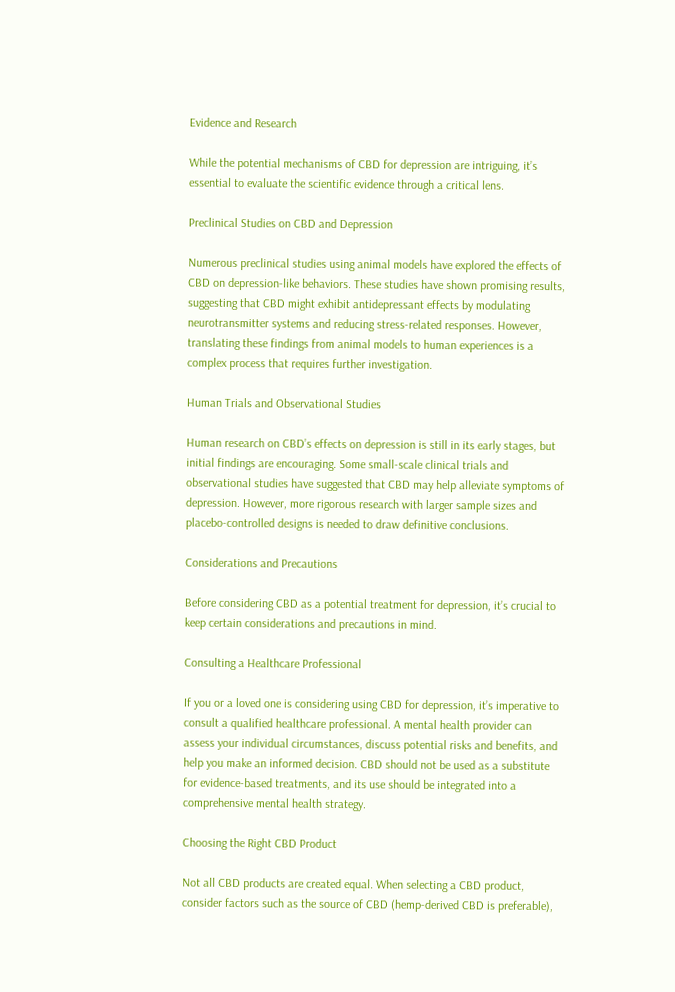Evidence and Research

While the potential mechanisms of CBD for depression are intriguing, it’s essential to evaluate the scientific evidence through a critical lens.

Preclinical Studies on CBD and Depression

Numerous preclinical studies using animal models have explored the effects of CBD on depression-like behaviors. These studies have shown promising results, suggesting that CBD might exhibit antidepressant effects by modulating neurotransmitter systems and reducing stress-related responses. However, translating these findings from animal models to human experiences is a complex process that requires further investigation.

Human Trials and Observational Studies

Human research on CBD’s effects on depression is still in its early stages, but initial findings are encouraging. Some small-scale clinical trials and observational studies have suggested that CBD may help alleviate symptoms of depression. However, more rigorous research with larger sample sizes and placebo-controlled designs is needed to draw definitive conclusions.

Considerations and Precautions

Before considering CBD as a potential treatment for depression, it’s crucial to keep certain considerations and precautions in mind.

Consulting a Healthcare Professional

If you or a loved one is considering using CBD for depression, it’s imperative to consult a qualified healthcare professional. A mental health provider can assess your individual circumstances, discuss potential risks and benefits, and help you make an informed decision. CBD should not be used as a substitute for evidence-based treatments, and its use should be integrated into a comprehensive mental health strategy.

Choosing the Right CBD Product

Not all CBD products are created equal. When selecting a CBD product, consider factors such as the source of CBD (hemp-derived CBD is preferable),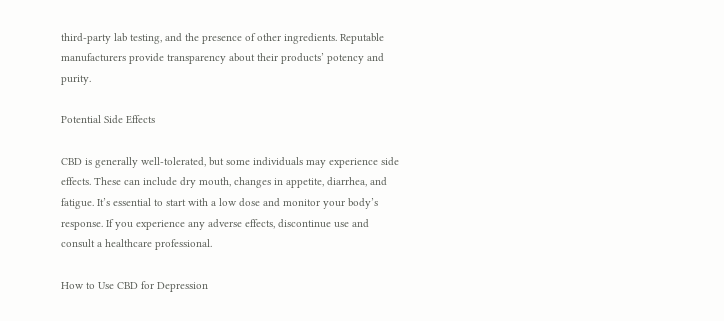third-party lab testing, and the presence of other ingredients. Reputable manufacturers provide transparency about their products’ potency and purity.

Potential Side Effects

CBD is generally well-tolerated, but some individuals may experience side effects. These can include dry mouth, changes in appetite, diarrhea, and fatigue. It’s essential to start with a low dose and monitor your body’s response. If you experience any adverse effects, discontinue use and consult a healthcare professional.

How to Use CBD for Depression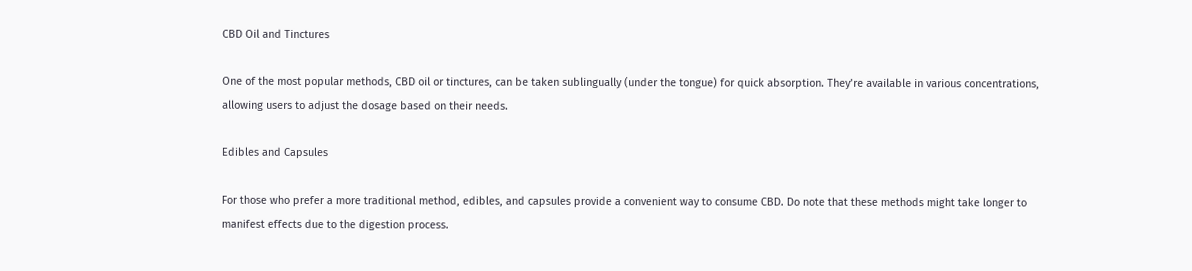CBD Oil and Tinctures

One of the most popular methods, CBD oil or tinctures, can be taken sublingually (under the tongue) for quick absorption. They’re available in various concentrations, allowing users to adjust the dosage based on their needs.

Edibles and Capsules

For those who prefer a more traditional method, edibles, and capsules provide a convenient way to consume CBD. Do note that these methods might take longer to manifest effects due to the digestion process.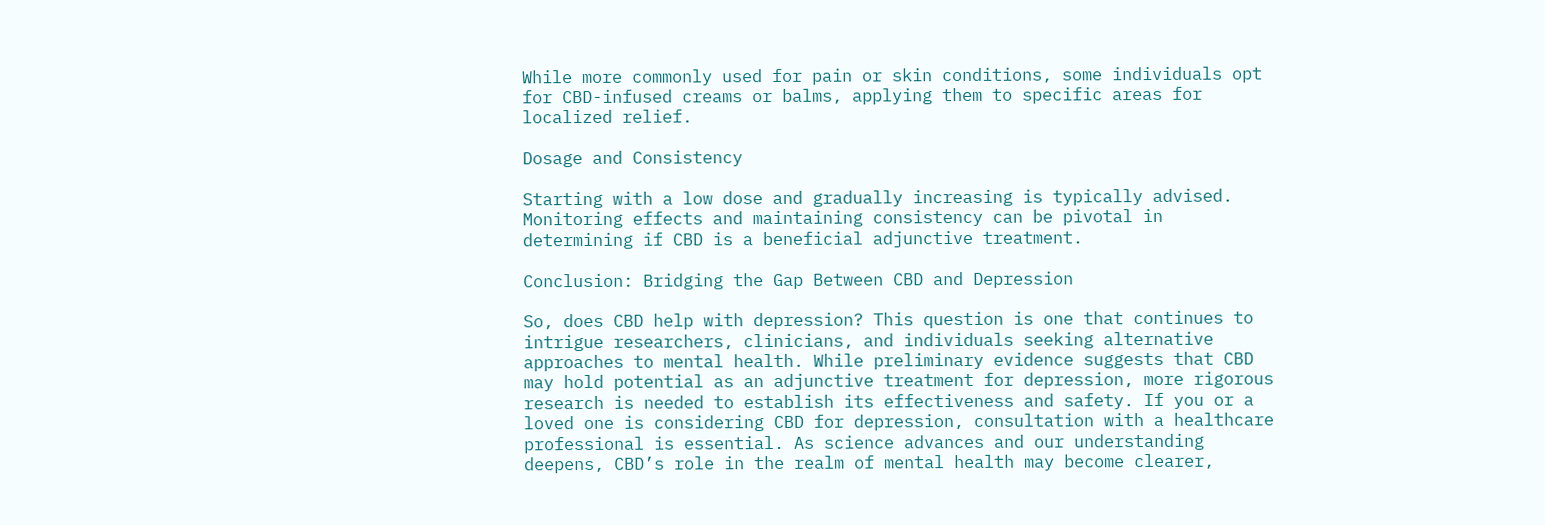While more commonly used for pain or skin conditions, some individuals opt for CBD-infused creams or balms, applying them to specific areas for localized relief.

Dosage and Consistency

Starting with a low dose and gradually increasing is typically advised. Monitoring effects and maintaining consistency can be pivotal in determining if CBD is a beneficial adjunctive treatment.

Conclusion: Bridging the Gap Between CBD and Depression

So, does CBD help with depression? This question is one that continues to intrigue researchers, clinicians, and individuals seeking alternative approaches to mental health. While preliminary evidence suggests that CBD may hold potential as an adjunctive treatment for depression, more rigorous research is needed to establish its effectiveness and safety. If you or a loved one is considering CBD for depression, consultation with a healthcare professional is essential. As science advances and our understanding deepens, CBD’s role in the realm of mental health may become clearer,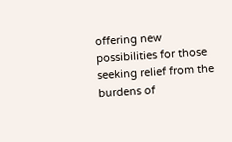offering new possibilities for those seeking relief from the burdens of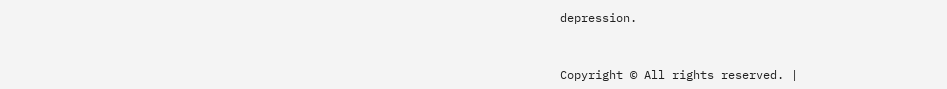depression.


Copyright © All rights reserved. |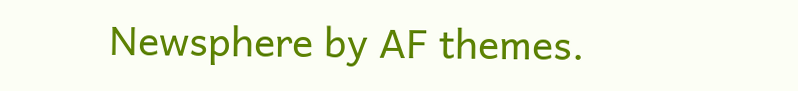Newsphere by AF themes.